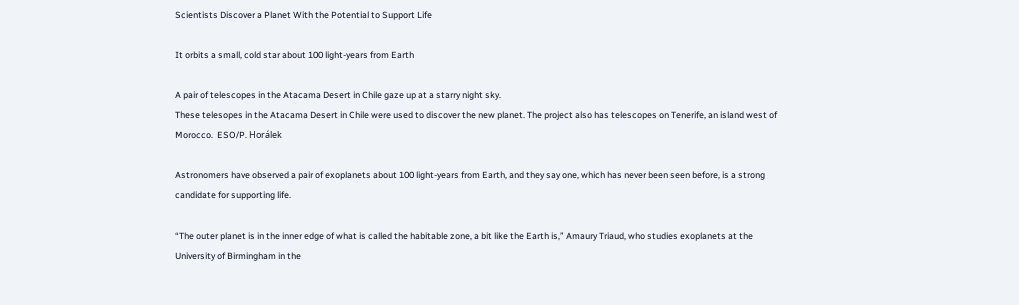Scientists Discover a Planet With the Potential to Support Life

It orbits a small, cold star about 100 light-years from Earth

A pair of telescopes in the Atacama Desert in Chile gaze up at a starry night sky.
These telesopes in the Atacama Desert in Chile were used to discover the new planet. The project also has telescopes on Tenerife, an island west of Morocco.  ESO/P. Horálek

Astronomers have observed a pair of exoplanets about 100 light-years from Earth, and they say one, which has never been seen before, is a strong candidate for supporting life.

“The outer planet is in the inner edge of what is called the habitable zone, a bit like the Earth is,” Amaury Triaud, who studies exoplanets at the University of Birmingham in the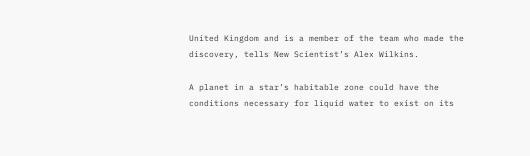United Kingdom and is a member of the team who made the discovery, tells New Scientist’s Alex Wilkins.

A planet in a star’s habitable zone could have the conditions necessary for liquid water to exist on its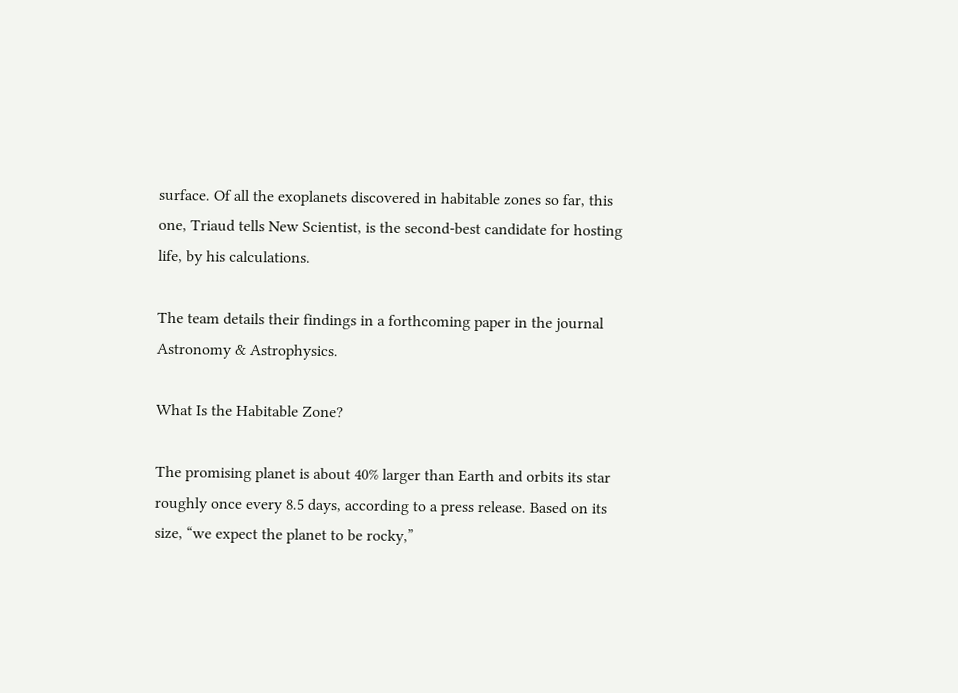surface. Of all the exoplanets discovered in habitable zones so far, this one, Triaud tells New Scientist, is the second-best candidate for hosting life, by his calculations.

The team details their findings in a forthcoming paper in the journal Astronomy & Astrophysics.

What Is the Habitable Zone?

The promising planet is about 40% larger than Earth and orbits its star roughly once every 8.5 days, according to a press release. Based on its size, “we expect the planet to be rocky,”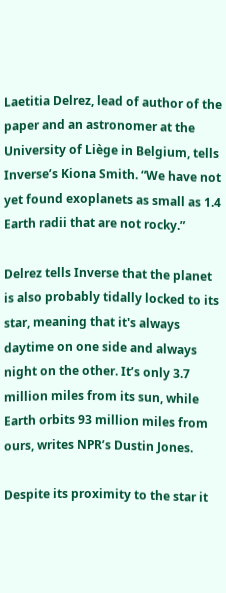Laetitia Delrez, lead of author of the paper and an astronomer at the University of Liège in Belgium, tells Inverse’s Kiona Smith. “We have not yet found exoplanets as small as 1.4 Earth radii that are not rocky.”

Delrez tells Inverse that the planet is also probably tidally locked to its star, meaning that it's always daytime on one side and always night on the other. It’s only 3.7 million miles from its sun, while Earth orbits 93 million miles from ours, writes NPR’s Dustin Jones.

Despite its proximity to the star it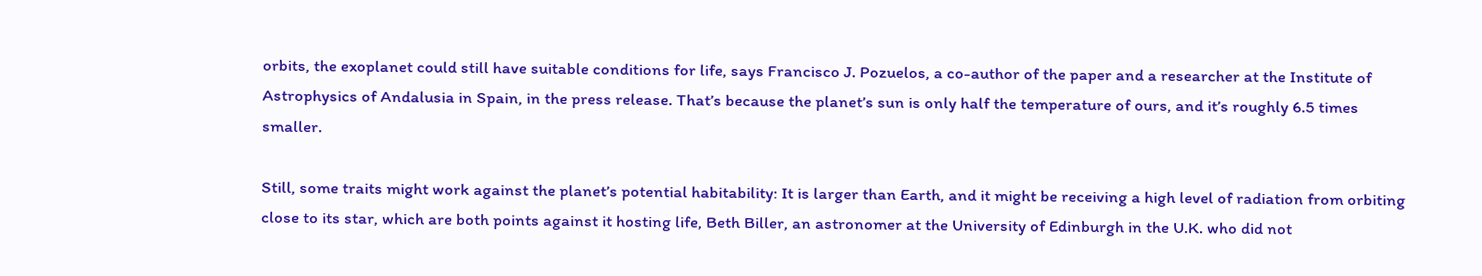orbits, the exoplanet could still have suitable conditions for life, says Francisco J. Pozuelos, a co-author of the paper and a researcher at the Institute of Astrophysics of Andalusia in Spain, in the press release. That’s because the planet’s sun is only half the temperature of ours, and it’s roughly 6.5 times smaller.

Still, some traits might work against the planet’s potential habitability: It is larger than Earth, and it might be receiving a high level of radiation from orbiting close to its star, which are both points against it hosting life, Beth Biller, an astronomer at the University of Edinburgh in the U.K. who did not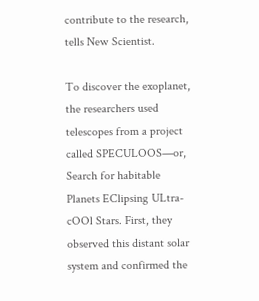contribute to the research, tells New Scientist.

To discover the exoplanet, the researchers used telescopes from a project called SPECULOOS—or, Search for habitable Planets EClipsing ULtra-cOOl Stars. First, they observed this distant solar system and confirmed the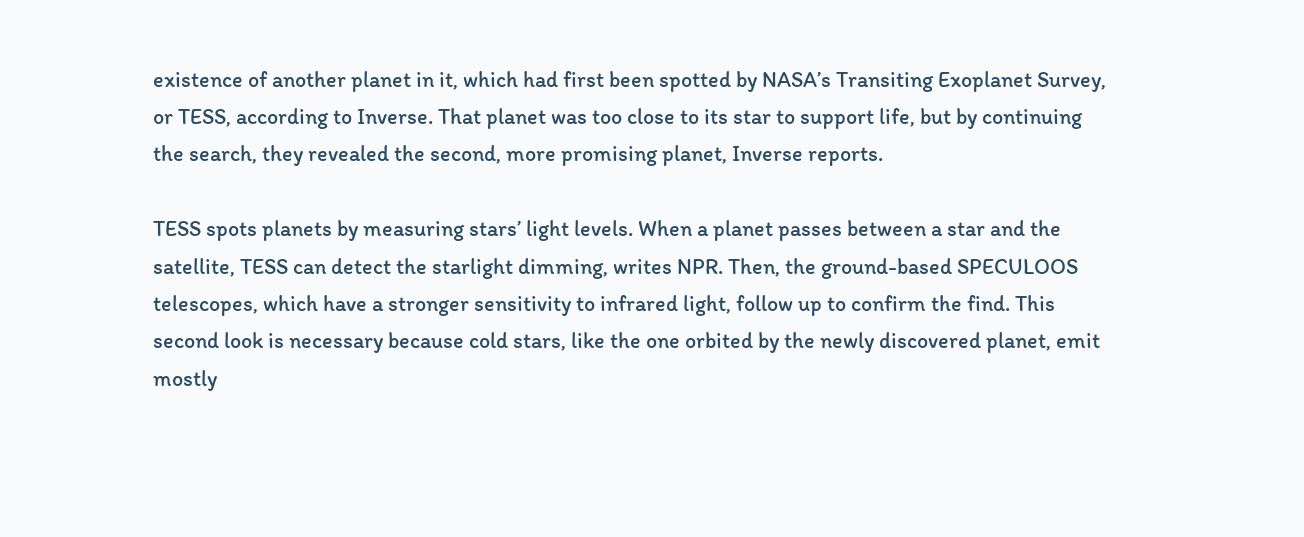existence of another planet in it, which had first been spotted by NASA’s Transiting Exoplanet Survey, or TESS, according to Inverse. That planet was too close to its star to support life, but by continuing the search, they revealed the second, more promising planet, Inverse reports.

TESS spots planets by measuring stars’ light levels. When a planet passes between a star and the satellite, TESS can detect the starlight dimming, writes NPR. Then, the ground-based SPECULOOS telescopes, which have a stronger sensitivity to infrared light, follow up to confirm the find. This second look is necessary because cold stars, like the one orbited by the newly discovered planet, emit mostly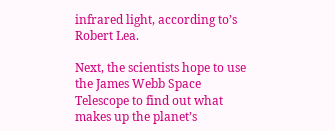infrared light, according to’s Robert Lea.

Next, the scientists hope to use the James Webb Space Telescope to find out what makes up the planet’s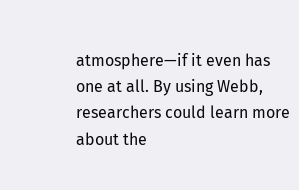atmosphere—if it even has one at all. By using Webb, researchers could learn more about the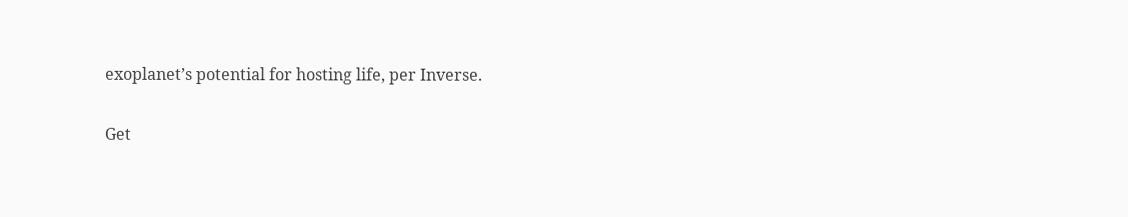exoplanet’s potential for hosting life, per Inverse.

Get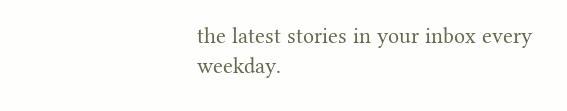the latest stories in your inbox every weekday.